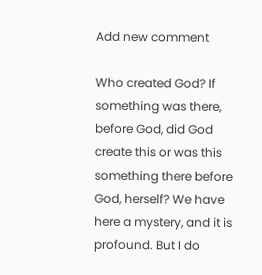Add new comment

Who created God? If something was there, before God, did God create this or was this something there before God, herself? We have here a mystery, and it is profound. But I do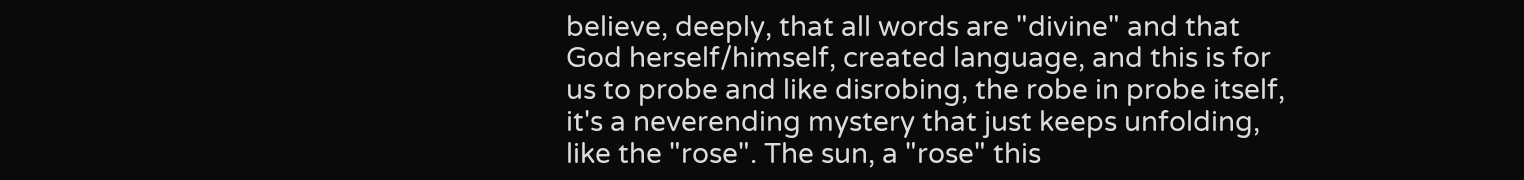believe, deeply, that all words are "divine" and that God herself/himself, created language, and this is for us to probe and like disrobing, the robe in probe itself, it's a neverending mystery that just keeps unfolding, like the "rose". The sun, a "rose" this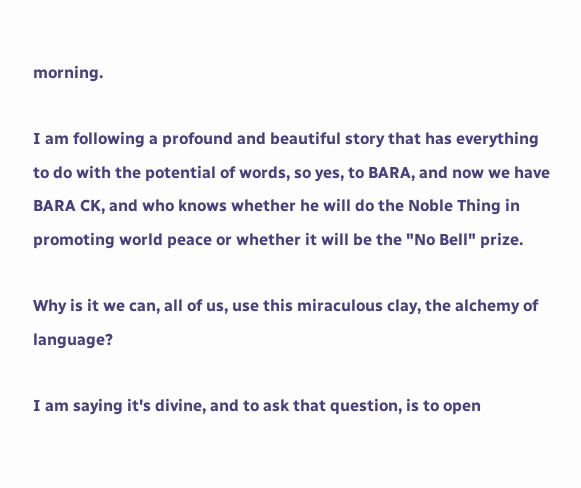morning.

I am following a profound and beautiful story that has everything to do with the potential of words, so yes, to BARA, and now we have BARA CK, and who knows whether he will do the Noble Thing in promoting world peace or whether it will be the "No Bell" prize.

Why is it we can, all of us, use this miraculous clay, the alchemy of language?

I am saying it's divine, and to ask that question, is to open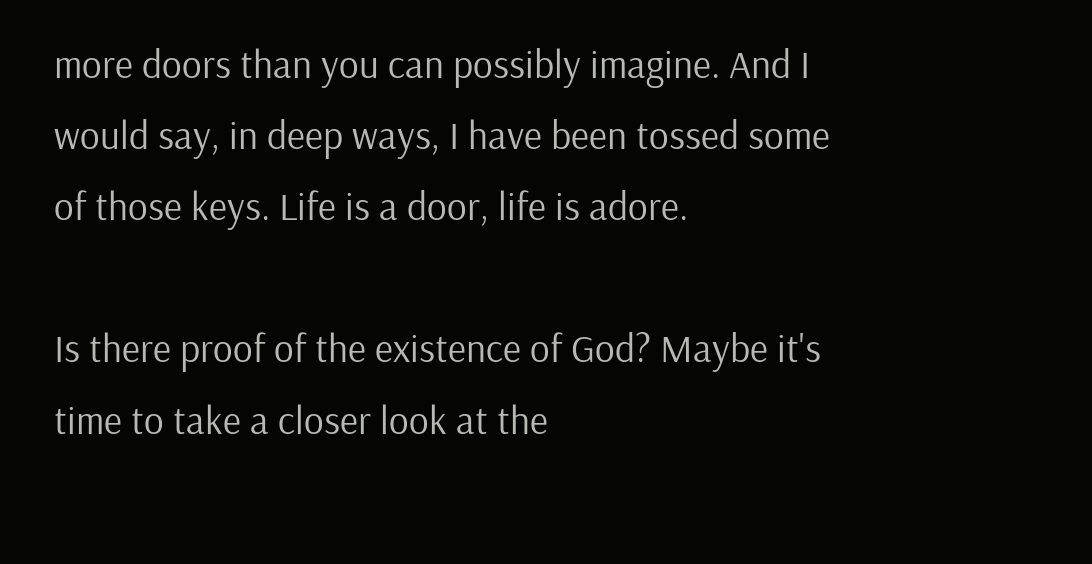more doors than you can possibly imagine. And I would say, in deep ways, I have been tossed some of those keys. Life is a door, life is adore.

Is there proof of the existence of God? Maybe it's time to take a closer look at the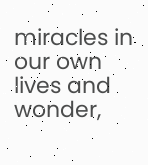miracles in our own lives and wonder,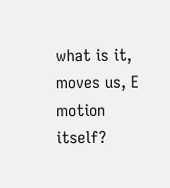what is it, moves us, E motion itself?